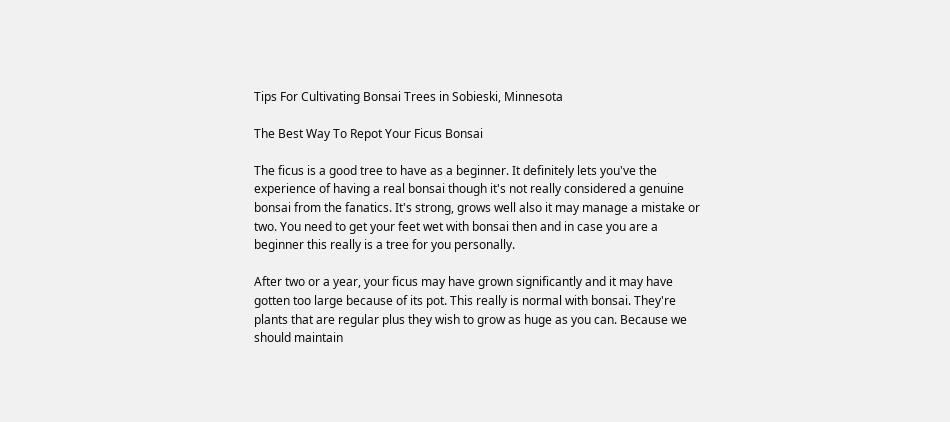Tips For Cultivating Bonsai Trees in Sobieski, Minnesota

The Best Way To Repot Your Ficus Bonsai

The ficus is a good tree to have as a beginner. It definitely lets you've the experience of having a real bonsai though it's not really considered a genuine bonsai from the fanatics. It's strong, grows well also it may manage a mistake or two. You need to get your feet wet with bonsai then and in case you are a beginner this really is a tree for you personally.

After two or a year, your ficus may have grown significantly and it may have gotten too large because of its pot. This really is normal with bonsai. They're plants that are regular plus they wish to grow as huge as you can. Because we should maintain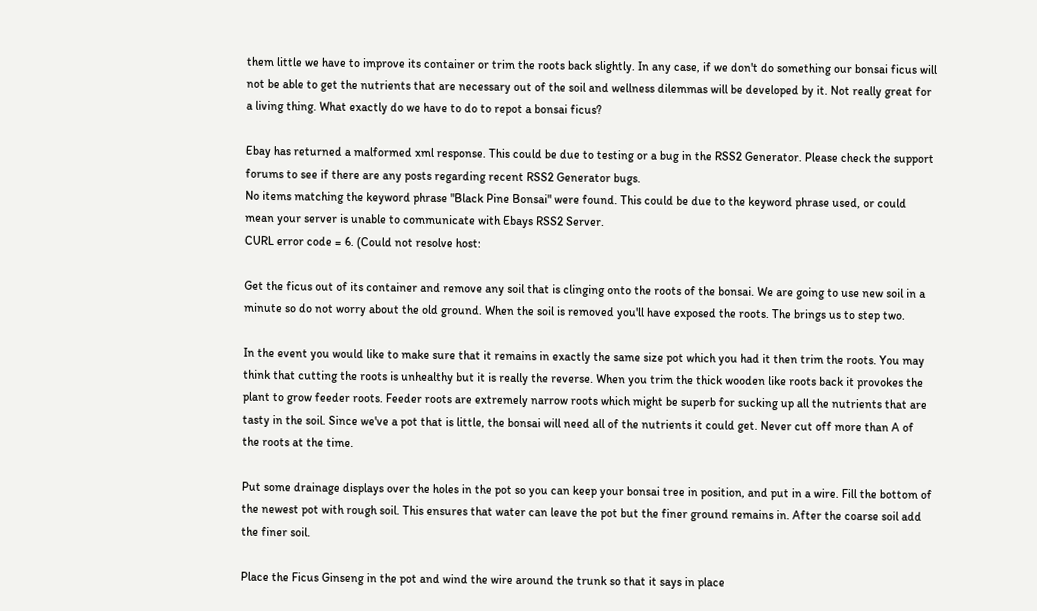them little we have to improve its container or trim the roots back slightly. In any case, if we don't do something our bonsai ficus will not be able to get the nutrients that are necessary out of the soil and wellness dilemmas will be developed by it. Not really great for a living thing. What exactly do we have to do to repot a bonsai ficus?

Ebay has returned a malformed xml response. This could be due to testing or a bug in the RSS2 Generator. Please check the support forums to see if there are any posts regarding recent RSS2 Generator bugs.
No items matching the keyword phrase "Black Pine Bonsai" were found. This could be due to the keyword phrase used, or could mean your server is unable to communicate with Ebays RSS2 Server.
CURL error code = 6. (Could not resolve host:

Get the ficus out of its container and remove any soil that is clinging onto the roots of the bonsai. We are going to use new soil in a minute so do not worry about the old ground. When the soil is removed you'll have exposed the roots. The brings us to step two.

In the event you would like to make sure that it remains in exactly the same size pot which you had it then trim the roots. You may think that cutting the roots is unhealthy but it is really the reverse. When you trim the thick wooden like roots back it provokes the plant to grow feeder roots. Feeder roots are extremely narrow roots which might be superb for sucking up all the nutrients that are tasty in the soil. Since we've a pot that is little, the bonsai will need all of the nutrients it could get. Never cut off more than A of the roots at the time.

Put some drainage displays over the holes in the pot so you can keep your bonsai tree in position, and put in a wire. Fill the bottom of the newest pot with rough soil. This ensures that water can leave the pot but the finer ground remains in. After the coarse soil add the finer soil.

Place the Ficus Ginseng in the pot and wind the wire around the trunk so that it says in place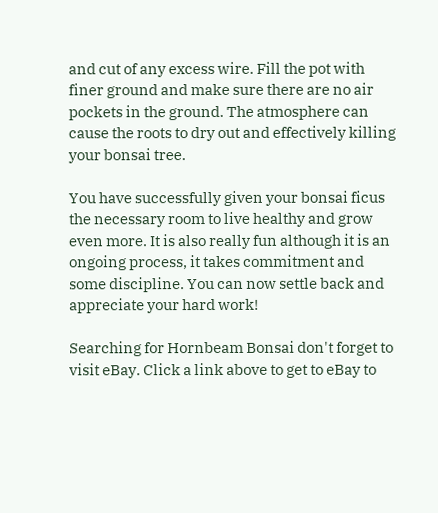and cut of any excess wire. Fill the pot with finer ground and make sure there are no air pockets in the ground. The atmosphere can cause the roots to dry out and effectively killing your bonsai tree.

You have successfully given your bonsai ficus the necessary room to live healthy and grow even more. It is also really fun although it is an ongoing process, it takes commitment and some discipline. You can now settle back and appreciate your hard work!

Searching for Hornbeam Bonsai don't forget to visit eBay. Click a link above to get to eBay to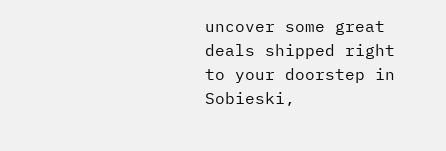uncover some great deals shipped right to your doorstep in Sobieski,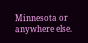Minnesota or anywhere else.